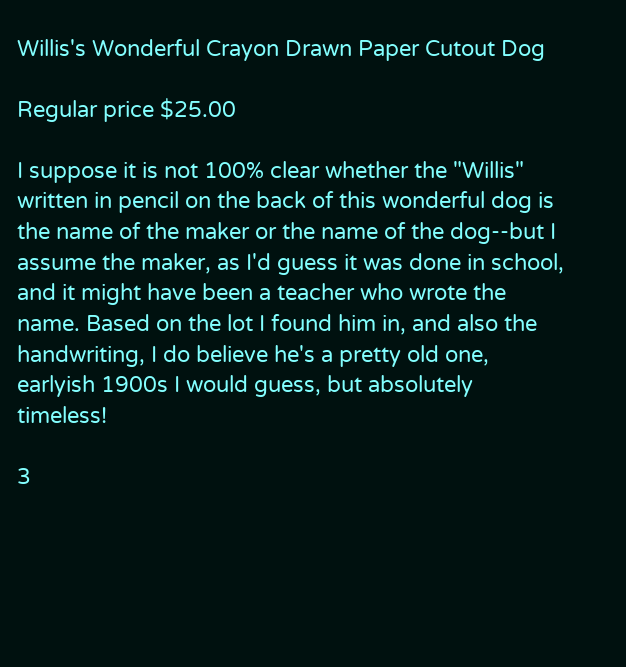Willis's Wonderful Crayon Drawn Paper Cutout Dog

Regular price $25.00

I suppose it is not 100% clear whether the "Willis" written in pencil on the back of this wonderful dog is the name of the maker or the name of the dog--but I assume the maker, as I'd guess it was done in school, and it might have been a teacher who wrote the name. Based on the lot I found him in, and also the handwriting, I do believe he's a pretty old one, earlyish 1900s I would guess, but absolutely timeless!

3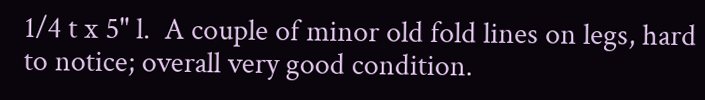1/4 t x 5" l.  A couple of minor old fold lines on legs, hard to notice; overall very good condition.